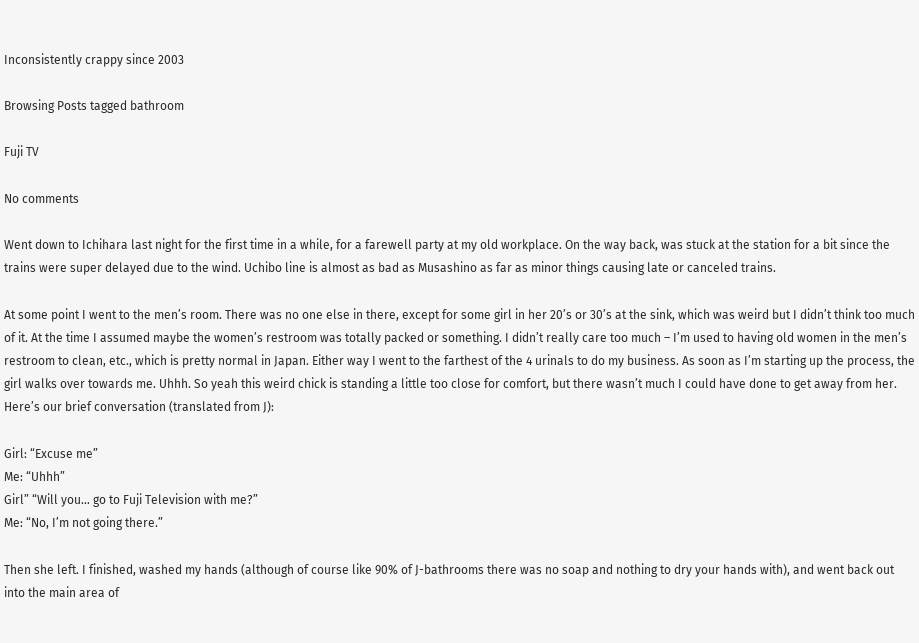Inconsistently crappy since 2003

Browsing Posts tagged bathroom

Fuji TV

No comments

Went down to Ichihara last night for the first time in a while, for a farewell party at my old workplace. On the way back, was stuck at the station for a bit since the trains were super delayed due to the wind. Uchibo line is almost as bad as Musashino as far as minor things causing late or canceled trains.

At some point I went to the men’s room. There was no one else in there, except for some girl in her 20’s or 30’s at the sink, which was weird but I didn’t think too much of it. At the time I assumed maybe the women’s restroom was totally packed or something. I didn’t really care too much – I’m used to having old women in the men’s restroom to clean, etc., which is pretty normal in Japan. Either way I went to the farthest of the 4 urinals to do my business. As soon as I’m starting up the process, the girl walks over towards me. Uhhh. So yeah this weird chick is standing a little too close for comfort, but there wasn’t much I could have done to get away from her. Here’s our brief conversation (translated from J):

Girl: “Excuse me”
Me: “Uhhh”
Girl” “Will you… go to Fuji Television with me?”
Me: “No, I’m not going there.”

Then she left. I finished, washed my hands (although of course like 90% of J-bathrooms there was no soap and nothing to dry your hands with), and went back out into the main area of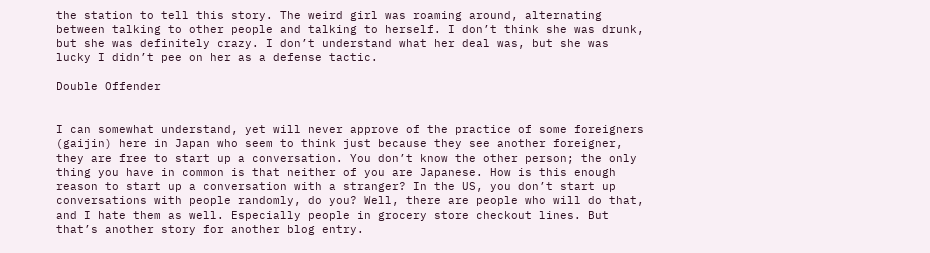the station to tell this story. The weird girl was roaming around, alternating between talking to other people and talking to herself. I don’t think she was drunk, but she was definitely crazy. I don’t understand what her deal was, but she was lucky I didn’t pee on her as a defense tactic.

Double Offender


I can somewhat understand, yet will never approve of the practice of some foreigners (gaijin) here in Japan who seem to think just because they see another foreigner, they are free to start up a conversation. You don’t know the other person; the only thing you have in common is that neither of you are Japanese. How is this enough reason to start up a conversation with a stranger? In the US, you don’t start up conversations with people randomly, do you? Well, there are people who will do that, and I hate them as well. Especially people in grocery store checkout lines. But that’s another story for another blog entry.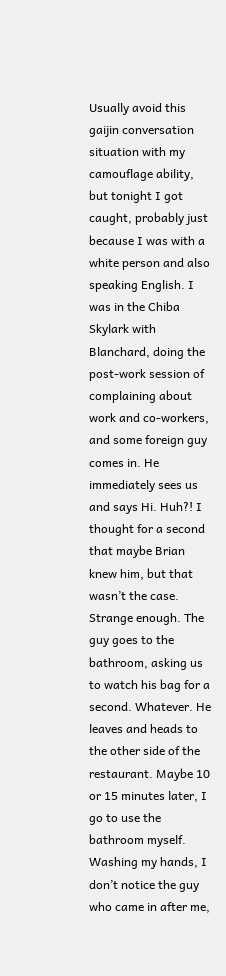Usually avoid this gaijin conversation situation with my camouflage ability, but tonight I got caught, probably just because I was with a white person and also speaking English. I was in the Chiba Skylark with Blanchard, doing the post-work session of complaining about work and co-workers, and some foreign guy comes in. He immediately sees us and says Hi. Huh?! I thought for a second that maybe Brian knew him, but that wasn’t the case. Strange enough. The guy goes to the bathroom, asking us to watch his bag for a second. Whatever. He leaves and heads to the other side of the restaurant. Maybe 10 or 15 minutes later, I go to use the bathroom myself. Washing my hands, I don’t notice the guy who came in after me,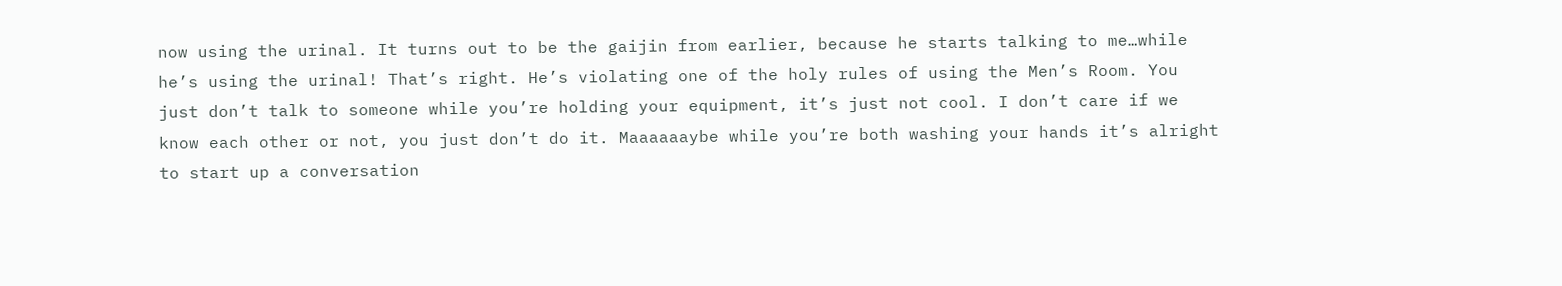now using the urinal. It turns out to be the gaijin from earlier, because he starts talking to me…while he’s using the urinal! That’s right. He’s violating one of the holy rules of using the Men’s Room. You just don’t talk to someone while you’re holding your equipment, it’s just not cool. I don’t care if we know each other or not, you just don’t do it. Maaaaaaybe while you’re both washing your hands it’s alright to start up a conversation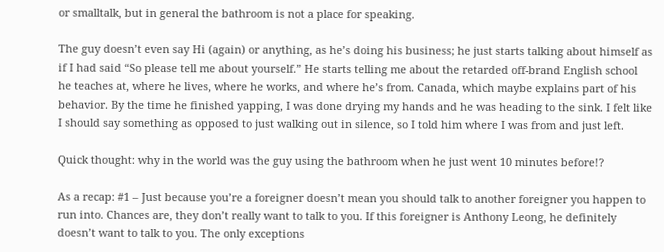or smalltalk, but in general the bathroom is not a place for speaking.

The guy doesn’t even say Hi (again) or anything, as he’s doing his business; he just starts talking about himself as if I had said “So please tell me about yourself.” He starts telling me about the retarded off-brand English school he teaches at, where he lives, where he works, and where he’s from. Canada, which maybe explains part of his behavior. By the time he finished yapping, I was done drying my hands and he was heading to the sink. I felt like I should say something as opposed to just walking out in silence, so I told him where I was from and just left.

Quick thought: why in the world was the guy using the bathroom when he just went 10 minutes before!?

As a recap: #1 – Just because you’re a foreigner doesn’t mean you should talk to another foreigner you happen to run into. Chances are, they don’t really want to talk to you. If this foreigner is Anthony Leong, he definitely doesn’t want to talk to you. The only exceptions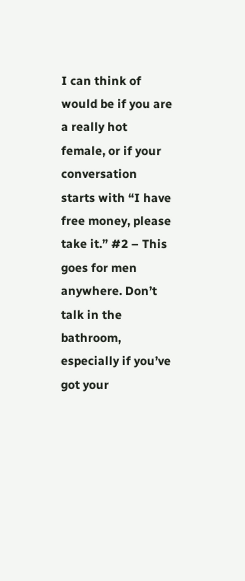I can think of would be if you are a really hot female, or if your conversation starts with “I have free money, please take it.” #2 – This goes for men anywhere. Don’t talk in the bathroom, especially if you’ve got your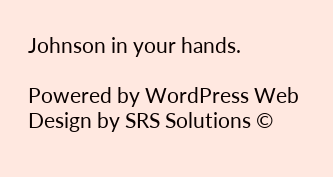Johnson in your hands.

Powered by WordPress Web Design by SRS Solutions ©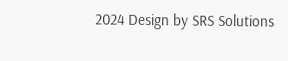2024 Design by SRS Solutions